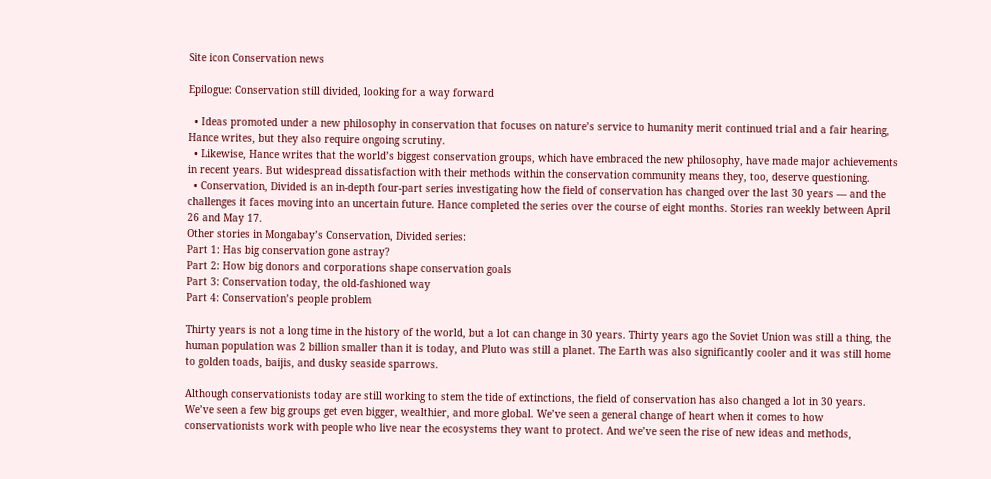Site icon Conservation news

Epilogue: Conservation still divided, looking for a way forward

  • Ideas promoted under a new philosophy in conservation that focuses on nature’s service to humanity merit continued trial and a fair hearing, Hance writes, but they also require ongoing scrutiny.
  • Likewise, Hance writes that the world’s biggest conservation groups, which have embraced the new philosophy, have made major achievements in recent years. But widespread dissatisfaction with their methods within the conservation community means they, too, deserve questioning.
  • Conservation, Divided is an in-depth four-part series investigating how the field of conservation has changed over the last 30 years — and the challenges it faces moving into an uncertain future. Hance completed the series over the course of eight months. Stories ran weekly between April 26 and May 17.
Other stories in Mongabay’s Conservation, Divided series:
Part 1: Has big conservation gone astray?
Part 2: How big donors and corporations shape conservation goals
Part 3: Conservation today, the old-fashioned way
Part 4: Conservation’s people problem

Thirty years is not a long time in the history of the world, but a lot can change in 30 years. Thirty years ago the Soviet Union was still a thing, the human population was 2 billion smaller than it is today, and Pluto was still a planet. The Earth was also significantly cooler and it was still home to golden toads, baijis, and dusky seaside sparrows.

Although conservationists today are still working to stem the tide of extinctions, the field of conservation has also changed a lot in 30 years. We’ve seen a few big groups get even bigger, wealthier, and more global. We’ve seen a general change of heart when it comes to how conservationists work with people who live near the ecosystems they want to protect. And we’ve seen the rise of new ideas and methods,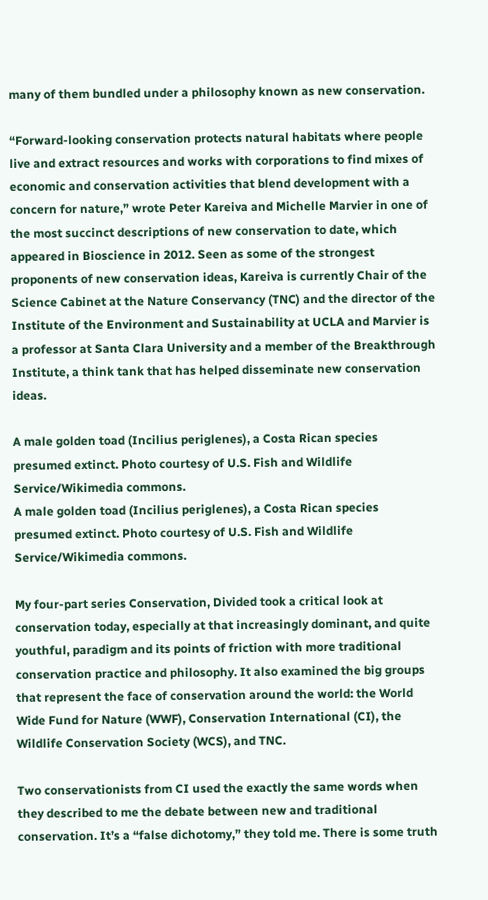many of them bundled under a philosophy known as new conservation.

“Forward-looking conservation protects natural habitats where people live and extract resources and works with corporations to find mixes of economic and conservation activities that blend development with a concern for nature,” wrote Peter Kareiva and Michelle Marvier in one of the most succinct descriptions of new conservation to date, which appeared in Bioscience in 2012. Seen as some of the strongest proponents of new conservation ideas, Kareiva is currently Chair of the Science Cabinet at the Nature Conservancy (TNC) and the director of the Institute of the Environment and Sustainability at UCLA and Marvier is a professor at Santa Clara University and a member of the Breakthrough Institute, a think tank that has helped disseminate new conservation ideas.

A male golden toad (Incilius periglenes), a Costa Rican species presumed extinct. Photo courtesy of U.S. Fish and Wildlife Service/Wikimedia commons.
A male golden toad (Incilius periglenes), a Costa Rican species presumed extinct. Photo courtesy of U.S. Fish and Wildlife Service/Wikimedia commons.

My four-part series Conservation, Divided took a critical look at conservation today, especially at that increasingly dominant, and quite youthful, paradigm and its points of friction with more traditional conservation practice and philosophy. It also examined the big groups that represent the face of conservation around the world: the World Wide Fund for Nature (WWF), Conservation International (CI), the Wildlife Conservation Society (WCS), and TNC.

Two conservationists from CI used the exactly the same words when they described to me the debate between new and traditional conservation. It’s a “false dichotomy,” they told me. There is some truth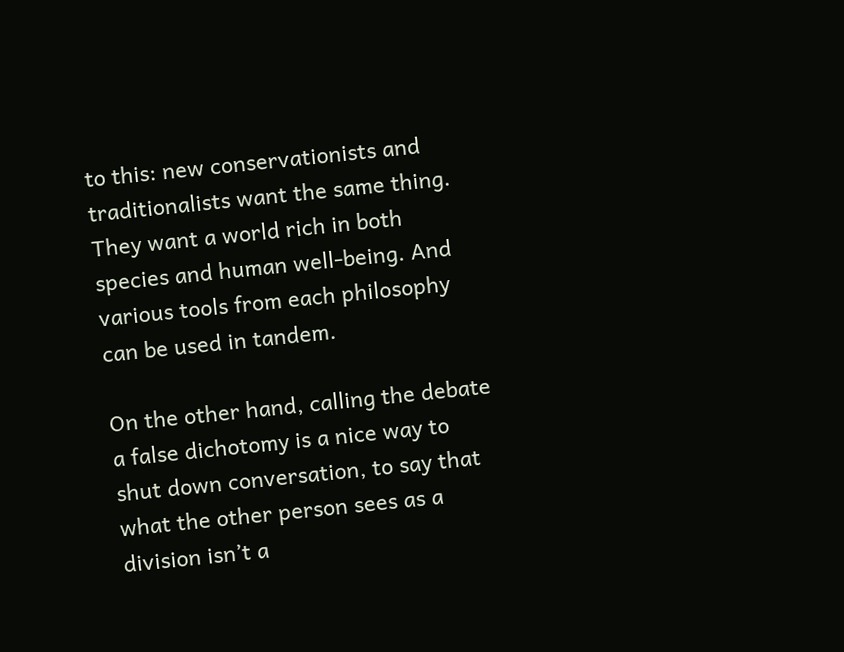to this: new conservationists and traditionalists want the same thing. They want a world rich in both species and human well-being. And various tools from each philosophy can be used in tandem.

On the other hand, calling the debate a false dichotomy is a nice way to shut down conversation, to say that what the other person sees as a division isn’t a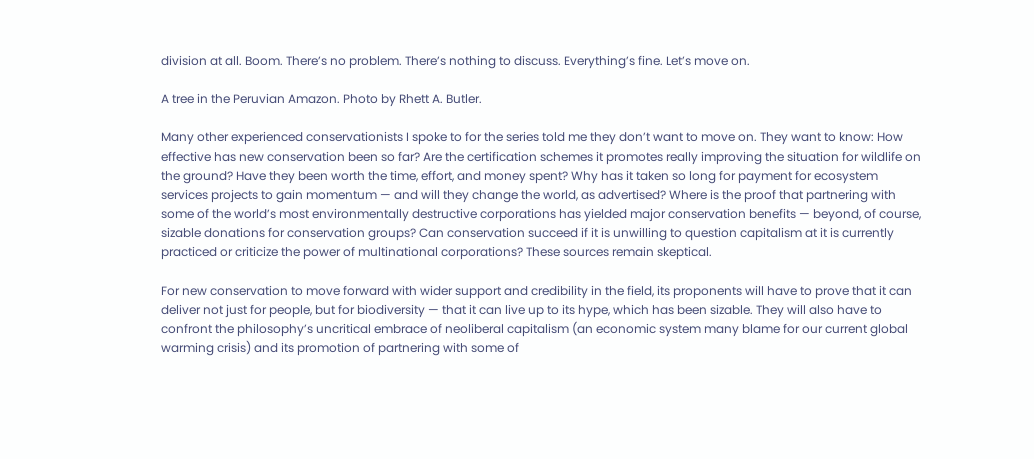division at all. Boom. There’s no problem. There’s nothing to discuss. Everything’s fine. Let’s move on.

A tree in the Peruvian Amazon. Photo by Rhett A. Butler.

Many other experienced conservationists I spoke to for the series told me they don’t want to move on. They want to know: How effective has new conservation been so far? Are the certification schemes it promotes really improving the situation for wildlife on the ground? Have they been worth the time, effort, and money spent? Why has it taken so long for payment for ecosystem services projects to gain momentum — and will they change the world, as advertised? Where is the proof that partnering with some of the world’s most environmentally destructive corporations has yielded major conservation benefits — beyond, of course, sizable donations for conservation groups? Can conservation succeed if it is unwilling to question capitalism at it is currently practiced or criticize the power of multinational corporations? These sources remain skeptical.

For new conservation to move forward with wider support and credibility in the field, its proponents will have to prove that it can deliver not just for people, but for biodiversity — that it can live up to its hype, which has been sizable. They will also have to confront the philosophy’s uncritical embrace of neoliberal capitalism (an economic system many blame for our current global warming crisis) and its promotion of partnering with some of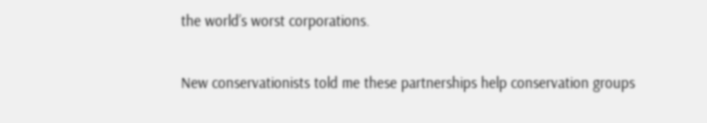the world’s worst corporations.

New conservationists told me these partnerships help conservation groups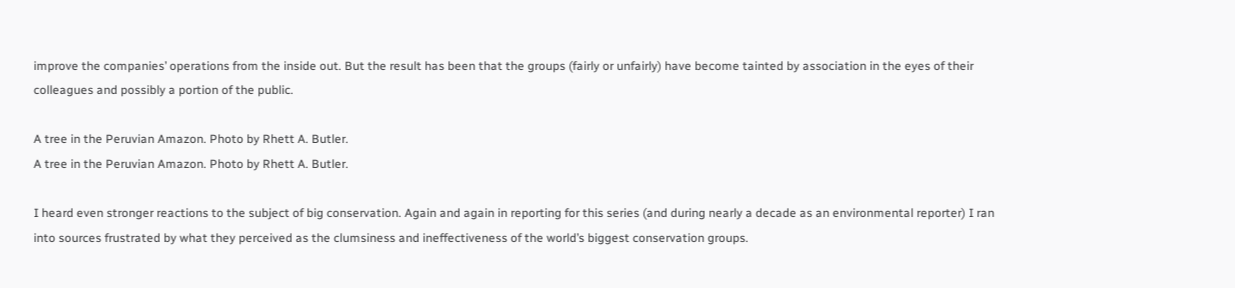improve the companies’ operations from the inside out. But the result has been that the groups (fairly or unfairly) have become tainted by association in the eyes of their colleagues and possibly a portion of the public.

A tree in the Peruvian Amazon. Photo by Rhett A. Butler.
A tree in the Peruvian Amazon. Photo by Rhett A. Butler.

I heard even stronger reactions to the subject of big conservation. Again and again in reporting for this series (and during nearly a decade as an environmental reporter) I ran into sources frustrated by what they perceived as the clumsiness and ineffectiveness of the world’s biggest conservation groups.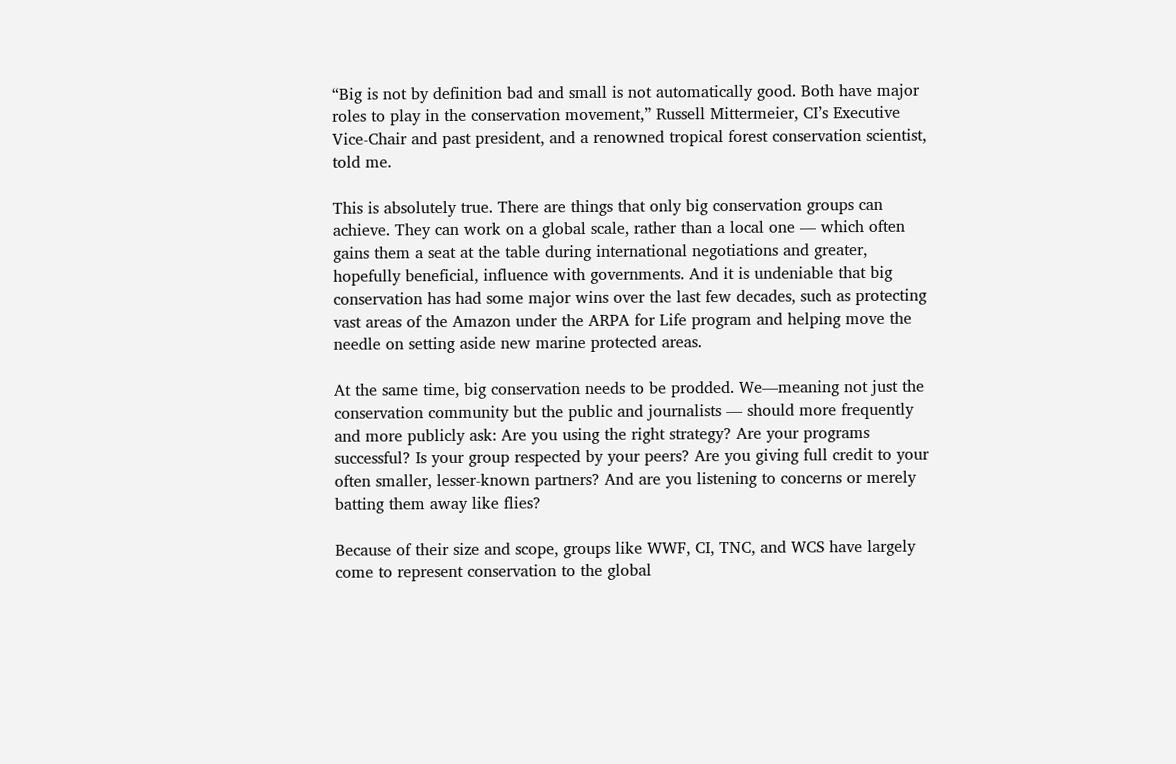“Big is not by definition bad and small is not automatically good. Both have major roles to play in the conservation movement,” Russell Mittermeier, CI’s Executive Vice-Chair and past president, and a renowned tropical forest conservation scientist, told me.

This is absolutely true. There are things that only big conservation groups can achieve. They can work on a global scale, rather than a local one — which often gains them a seat at the table during international negotiations and greater, hopefully beneficial, influence with governments. And it is undeniable that big conservation has had some major wins over the last few decades, such as protecting vast areas of the Amazon under the ARPA for Life program and helping move the needle on setting aside new marine protected areas.

At the same time, big conservation needs to be prodded. We—meaning not just the conservation community but the public and journalists — should more frequently and more publicly ask: Are you using the right strategy? Are your programs successful? Is your group respected by your peers? Are you giving full credit to your often smaller, lesser-known partners? And are you listening to concerns or merely batting them away like flies?

Because of their size and scope, groups like WWF, CI, TNC, and WCS have largely come to represent conservation to the global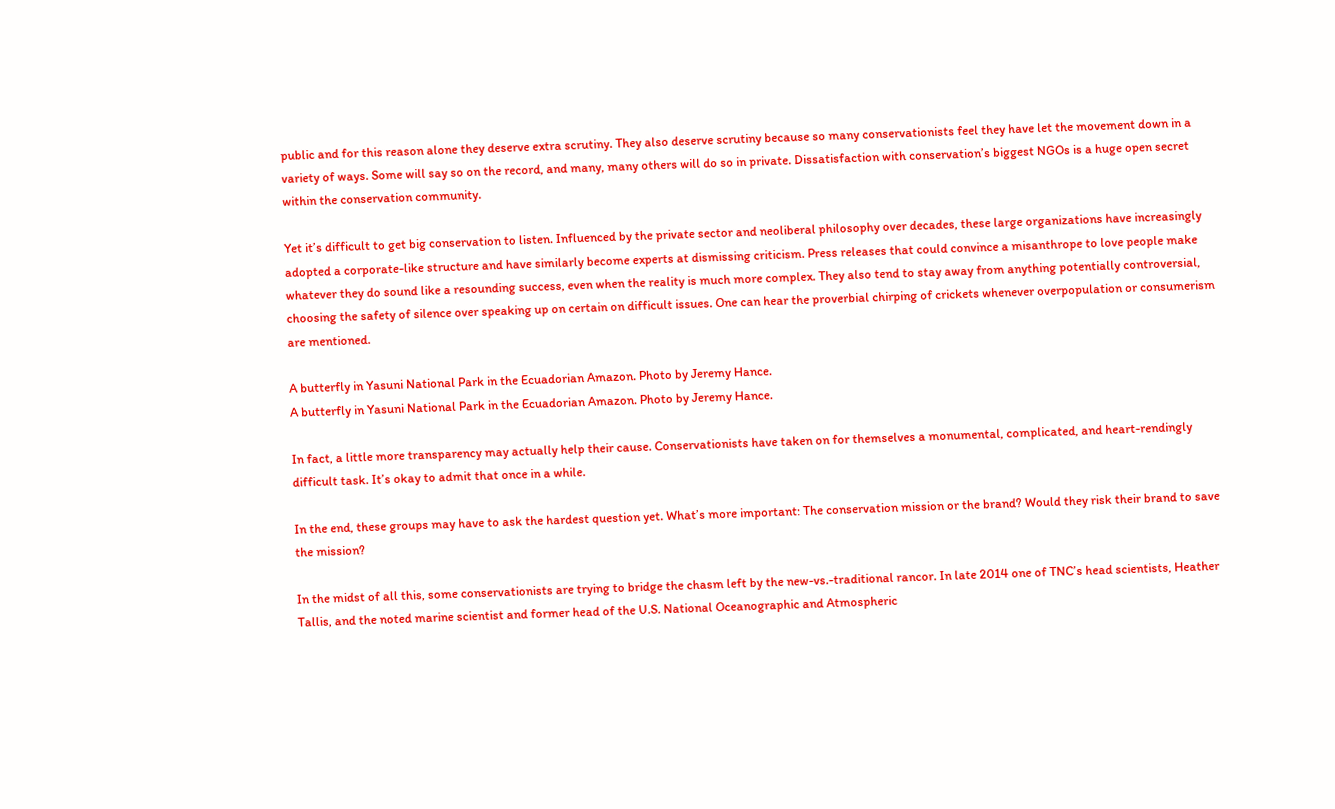public and for this reason alone they deserve extra scrutiny. They also deserve scrutiny because so many conservationists feel they have let the movement down in a variety of ways. Some will say so on the record, and many, many others will do so in private. Dissatisfaction with conservation’s biggest NGOs is a huge open secret within the conservation community.

Yet it’s difficult to get big conservation to listen. Influenced by the private sector and neoliberal philosophy over decades, these large organizations have increasingly adopted a corporate-like structure and have similarly become experts at dismissing criticism. Press releases that could convince a misanthrope to love people make whatever they do sound like a resounding success, even when the reality is much more complex. They also tend to stay away from anything potentially controversial, choosing the safety of silence over speaking up on certain on difficult issues. One can hear the proverbial chirping of crickets whenever overpopulation or consumerism are mentioned.

A butterfly in Yasuni National Park in the Ecuadorian Amazon. Photo by Jeremy Hance.
A butterfly in Yasuni National Park in the Ecuadorian Amazon. Photo by Jeremy Hance.

In fact, a little more transparency may actually help their cause. Conservationists have taken on for themselves a monumental, complicated, and heart-rendingly difficult task. It’s okay to admit that once in a while.

In the end, these groups may have to ask the hardest question yet. What’s more important: The conservation mission or the brand? Would they risk their brand to save the mission?

In the midst of all this, some conservationists are trying to bridge the chasm left by the new-vs.-traditional rancor. In late 2014 one of TNC’s head scientists, Heather Tallis, and the noted marine scientist and former head of the U.S. National Oceanographic and Atmospheric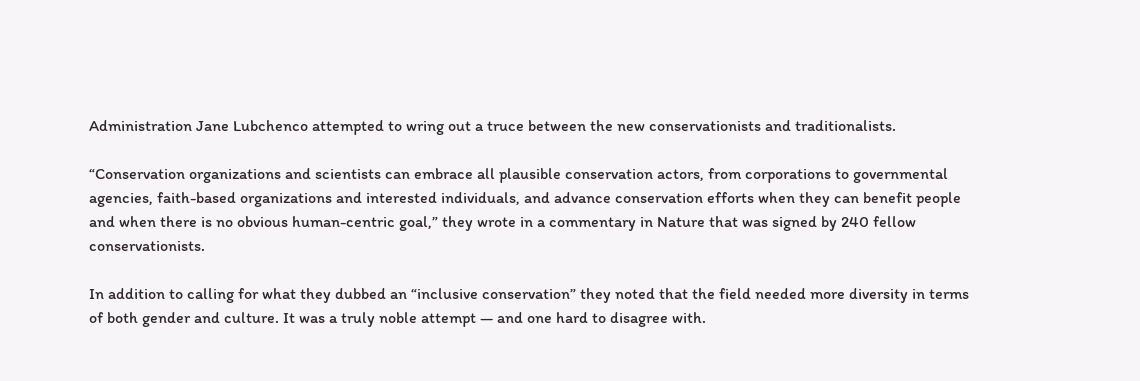Administration Jane Lubchenco attempted to wring out a truce between the new conservationists and traditionalists.

“Conservation organizations and scientists can embrace all plausible conservation actors, from corporations to governmental agencies, faith-based organizations and interested individuals, and advance conservation efforts when they can benefit people and when there is no obvious human-centric goal,” they wrote in a commentary in Nature that was signed by 240 fellow conservationists.

In addition to calling for what they dubbed an “inclusive conservation” they noted that the field needed more diversity in terms of both gender and culture. It was a truly noble attempt — and one hard to disagree with.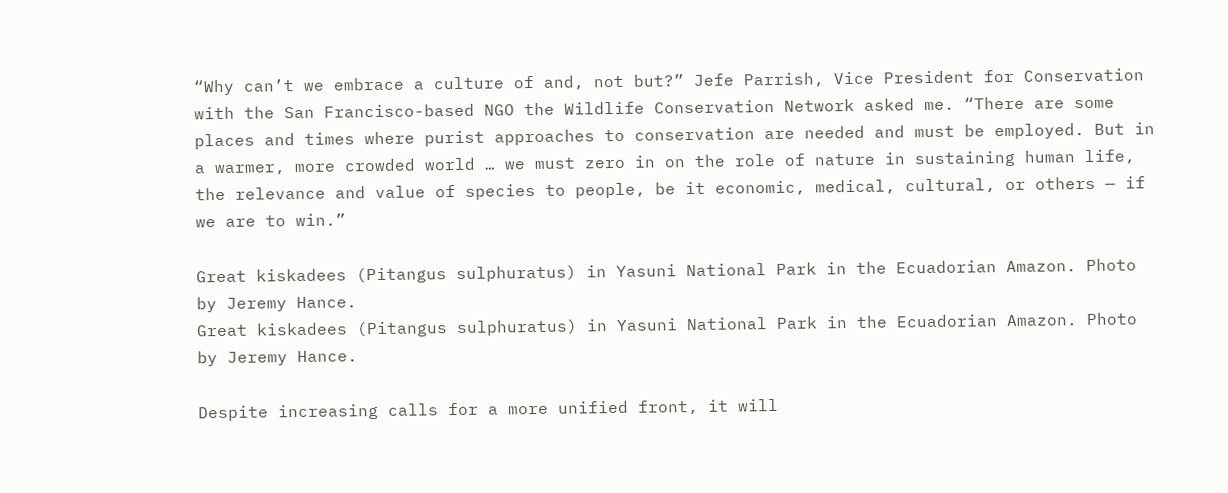“Why can’t we embrace a culture of and, not but?” Jefe Parrish, Vice President for Conservation with the San Francisco-based NGO the Wildlife Conservation Network asked me. “There are some places and times where purist approaches to conservation are needed and must be employed. But in a warmer, more crowded world … we must zero in on the role of nature in sustaining human life, the relevance and value of species to people, be it economic, medical, cultural, or others — if we are to win.”

Great kiskadees (Pitangus sulphuratus) in Yasuni National Park in the Ecuadorian Amazon. Photo by Jeremy Hance.
Great kiskadees (Pitangus sulphuratus) in Yasuni National Park in the Ecuadorian Amazon. Photo by Jeremy Hance.

Despite increasing calls for a more unified front, it will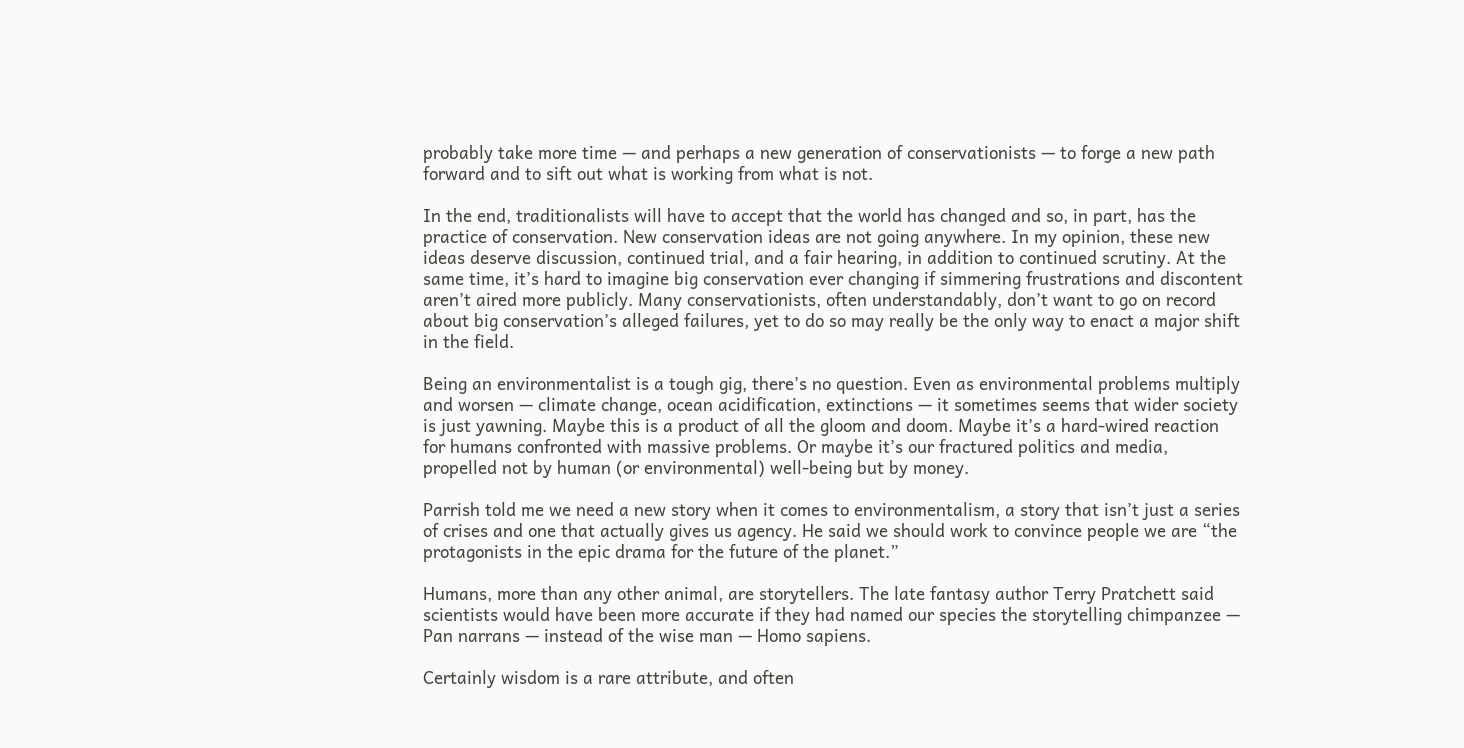probably take more time — and perhaps a new generation of conservationists — to forge a new path forward and to sift out what is working from what is not.

In the end, traditionalists will have to accept that the world has changed and so, in part, has the practice of conservation. New conservation ideas are not going anywhere. In my opinion, these new ideas deserve discussion, continued trial, and a fair hearing, in addition to continued scrutiny. At the same time, it’s hard to imagine big conservation ever changing if simmering frustrations and discontent aren’t aired more publicly. Many conservationists, often understandably, don’t want to go on record about big conservation’s alleged failures, yet to do so may really be the only way to enact a major shift in the field.

Being an environmentalist is a tough gig, there’s no question. Even as environmental problems multiply and worsen — climate change, ocean acidification, extinctions — it sometimes seems that wider society is just yawning. Maybe this is a product of all the gloom and doom. Maybe it’s a hard-wired reaction for humans confronted with massive problems. Or maybe it’s our fractured politics and media, propelled not by human (or environmental) well-being but by money.

Parrish told me we need a new story when it comes to environmentalism, a story that isn’t just a series of crises and one that actually gives us agency. He said we should work to convince people we are “the protagonists in the epic drama for the future of the planet.”

Humans, more than any other animal, are storytellers. The late fantasy author Terry Pratchett said scientists would have been more accurate if they had named our species the storytelling chimpanzee — Pan narrans — instead of the wise man — Homo sapiens.

Certainly wisdom is a rare attribute, and often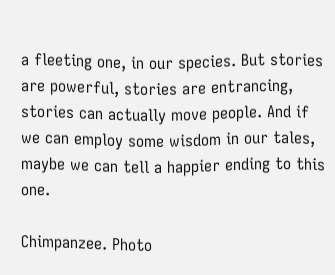a fleeting one, in our species. But stories are powerful, stories are entrancing, stories can actually move people. And if we can employ some wisdom in our tales, maybe we can tell a happier ending to this one.

Chimpanzee. Photo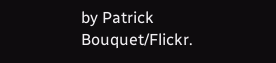by Patrick Bouquet/Flickr.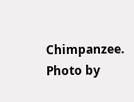Chimpanzee. Photo by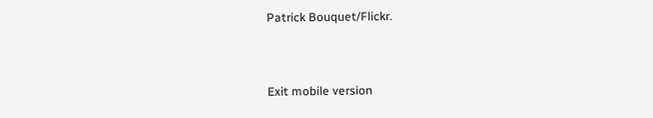Patrick Bouquet/Flickr.


Exit mobile version